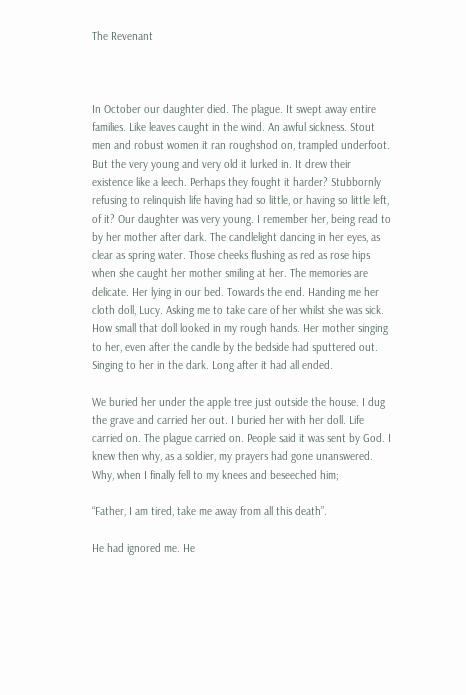The Revenant



In October our daughter died. The plague. It swept away entire families. Like leaves caught in the wind. An awful sickness. Stout men and robust women it ran roughshod on, trampled underfoot. But the very young and very old it lurked in. It drew their existence like a leech. Perhaps they fought it harder? Stubbornly refusing to relinquish life having had so little, or having so little left, of it? Our daughter was very young. I remember her, being read to by her mother after dark. The candlelight dancing in her eyes, as clear as spring water. Those cheeks flushing as red as rose hips when she caught her mother smiling at her. The memories are delicate. Her lying in our bed. Towards the end. Handing me her cloth doll, Lucy. Asking me to take care of her whilst she was sick. How small that doll looked in my rough hands. Her mother singing to her, even after the candle by the bedside had sputtered out. Singing to her in the dark. Long after it had all ended.

We buried her under the apple tree just outside the house. I dug the grave and carried her out. I buried her with her doll. Life carried on. The plague carried on. People said it was sent by God. I knew then why, as a soldier, my prayers had gone unanswered. Why, when I finally fell to my knees and beseeched him;

“Father, I am tired, take me away from all this death”.

He had ignored me. He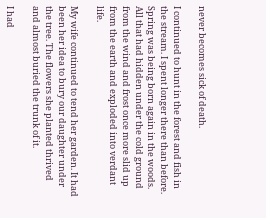never becomes sick of death.

I continued to hunt in the forest and fish in the stream. I spent longer there than before. Spring was being born again in the woods. All that had hidden under the cold ground from the wind and frost once more slid up from the earth and exploded into verdant life.

My wife continued to tend her garden. It had been her idea to bury our daughter under the tree. The flowers she planted thrived and almost buried the trunk of it.

I had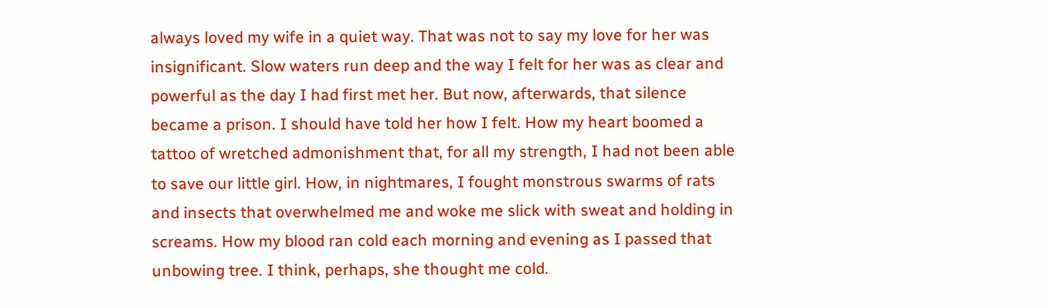always loved my wife in a quiet way. That was not to say my love for her was insignificant. Slow waters run deep and the way I felt for her was as clear and powerful as the day I had first met her. But now, afterwards, that silence became a prison. I should have told her how I felt. How my heart boomed a tattoo of wretched admonishment that, for all my strength, I had not been able to save our little girl. How, in nightmares, I fought monstrous swarms of rats and insects that overwhelmed me and woke me slick with sweat and holding in screams. How my blood ran cold each morning and evening as I passed that unbowing tree. I think, perhaps, she thought me cold.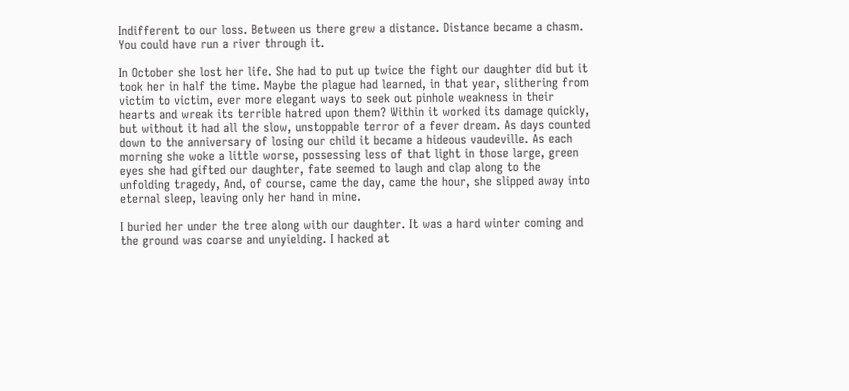Indifferent to our loss. Between us there grew a distance. Distance became a chasm. You could have run a river through it.

In October she lost her life. She had to put up twice the fight our daughter did but it took her in half the time. Maybe the plague had learned, in that year, slithering from victim to victim, ever more elegant ways to seek out pinhole weakness in their hearts and wreak its terrible hatred upon them? Within it worked its damage quickly, but without it had all the slow, unstoppable terror of a fever dream. As days counted down to the anniversary of losing our child it became a hideous vaudeville. As each morning she woke a little worse, possessing less of that light in those large, green eyes she had gifted our daughter, fate seemed to laugh and clap along to the unfolding tragedy, And, of course, came the day, came the hour, she slipped away into eternal sleep, leaving only her hand in mine.

I buried her under the tree along with our daughter. It was a hard winter coming and the ground was coarse and unyielding. I hacked at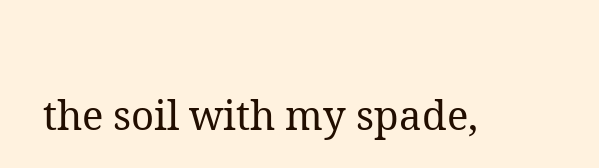the soil with my spade,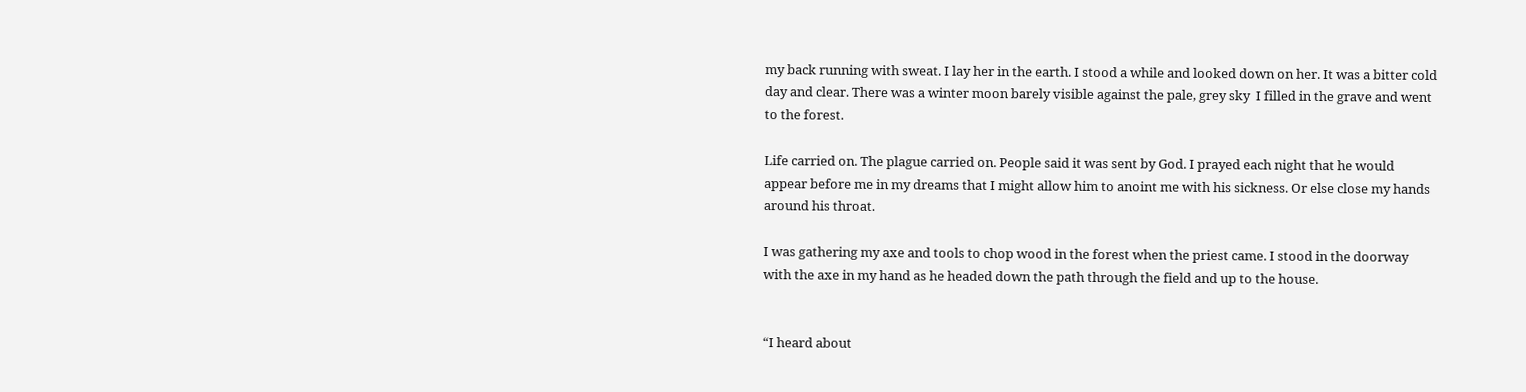my back running with sweat. I lay her in the earth. I stood a while and looked down on her. It was a bitter cold day and clear. There was a winter moon barely visible against the pale, grey sky  I filled in the grave and went to the forest.

Life carried on. The plague carried on. People said it was sent by God. I prayed each night that he would appear before me in my dreams that I might allow him to anoint me with his sickness. Or else close my hands around his throat.

I was gathering my axe and tools to chop wood in the forest when the priest came. I stood in the doorway with the axe in my hand as he headed down the path through the field and up to the house.


“I heard about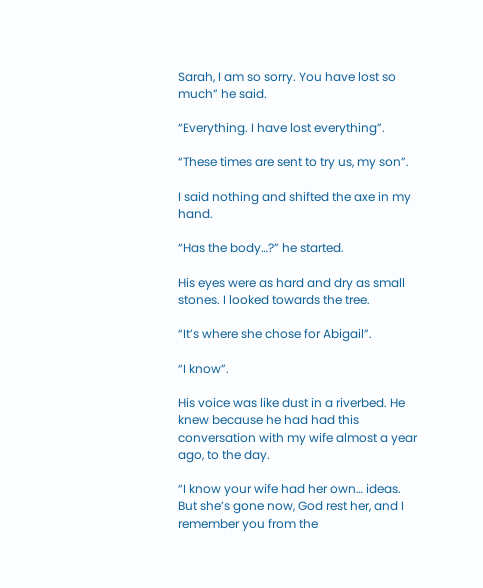Sarah, I am so sorry. You have lost so much” he said.

“Everything. I have lost everything”.

“These times are sent to try us, my son”.

I said nothing and shifted the axe in my hand.

“Has the body…?” he started.

His eyes were as hard and dry as small stones. I looked towards the tree.

“It’s where she chose for Abigail”.

“I know”.

His voice was like dust in a riverbed. He knew because he had had this conversation with my wife almost a year ago, to the day.

“I know your wife had her own… ideas. But she’s gone now, God rest her, and I remember you from the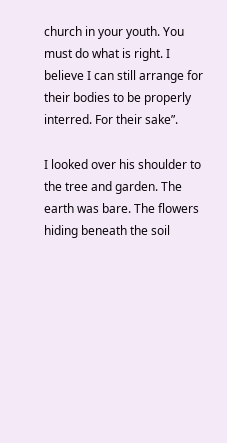church in your youth. You must do what is right. I believe I can still arrange for their bodies to be properly interred. For their sake”.

I looked over his shoulder to the tree and garden. The earth was bare. The flowers hiding beneath the soil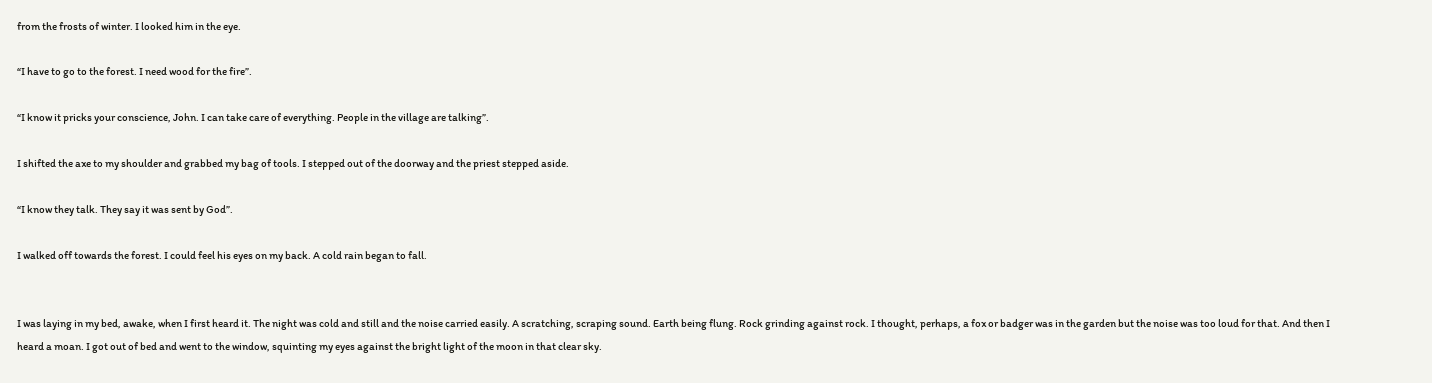from the frosts of winter. I looked him in the eye.

“I have to go to the forest. I need wood for the fire”.

“I know it pricks your conscience, John. I can take care of everything. People in the village are talking”.

I shifted the axe to my shoulder and grabbed my bag of tools. I stepped out of the doorway and the priest stepped aside.

“I know they talk. They say it was sent by God”.

I walked off towards the forest. I could feel his eyes on my back. A cold rain began to fall.


I was laying in my bed, awake, when I first heard it. The night was cold and still and the noise carried easily. A scratching, scraping sound. Earth being flung. Rock grinding against rock. I thought, perhaps, a fox or badger was in the garden but the noise was too loud for that. And then I heard a moan. I got out of bed and went to the window, squinting my eyes against the bright light of the moon in that clear sky.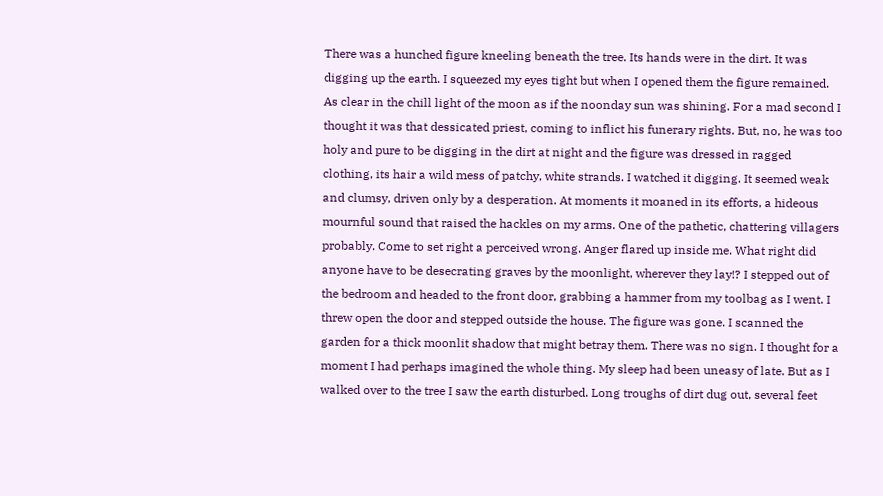There was a hunched figure kneeling beneath the tree. Its hands were in the dirt. It was digging up the earth. I squeezed my eyes tight but when I opened them the figure remained. As clear in the chill light of the moon as if the noonday sun was shining. For a mad second I thought it was that dessicated priest, coming to inflict his funerary rights. But, no, he was too holy and pure to be digging in the dirt at night and the figure was dressed in ragged clothing, its hair a wild mess of patchy, white strands. I watched it digging. It seemed weak and clumsy, driven only by a desperation. At moments it moaned in its efforts, a hideous mournful sound that raised the hackles on my arms. One of the pathetic, chattering villagers probably. Come to set right a perceived wrong. Anger flared up inside me. What right did anyone have to be desecrating graves by the moonlight, wherever they lay!? I stepped out of the bedroom and headed to the front door, grabbing a hammer from my toolbag as I went. I threw open the door and stepped outside the house. The figure was gone. I scanned the garden for a thick moonlit shadow that might betray them. There was no sign. I thought for a moment I had perhaps imagined the whole thing. My sleep had been uneasy of late. But as I walked over to the tree I saw the earth disturbed. Long troughs of dirt dug out, several feet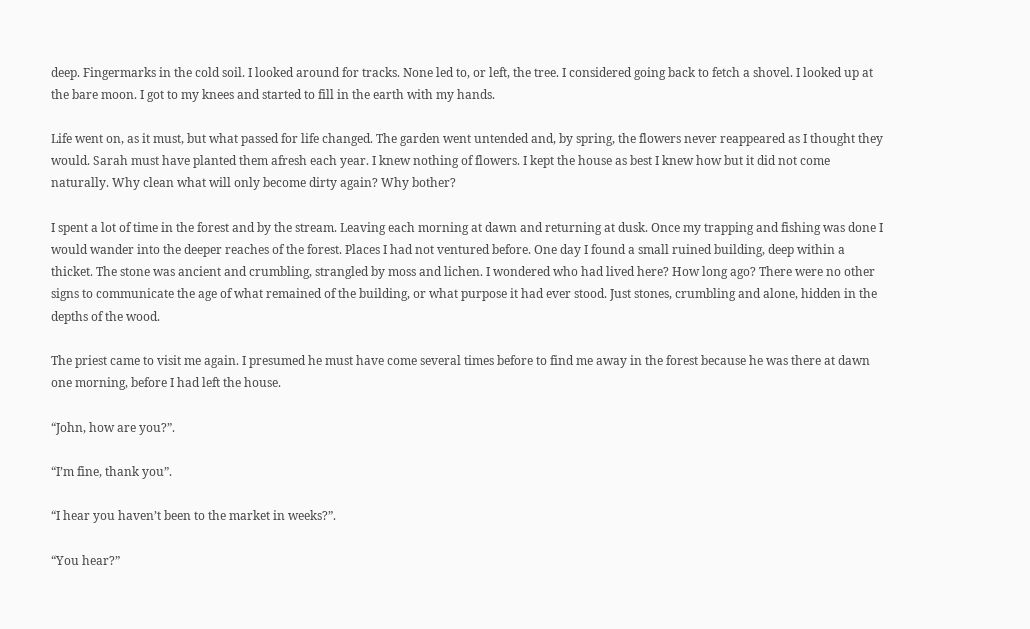deep. Fingermarks in the cold soil. I looked around for tracks. None led to, or left, the tree. I considered going back to fetch a shovel. I looked up at the bare moon. I got to my knees and started to fill in the earth with my hands.

Life went on, as it must, but what passed for life changed. The garden went untended and, by spring, the flowers never reappeared as I thought they would. Sarah must have planted them afresh each year. I knew nothing of flowers. I kept the house as best I knew how but it did not come naturally. Why clean what will only become dirty again? Why bother?

I spent a lot of time in the forest and by the stream. Leaving each morning at dawn and returning at dusk. Once my trapping and fishing was done I would wander into the deeper reaches of the forest. Places I had not ventured before. One day I found a small ruined building, deep within a thicket. The stone was ancient and crumbling, strangled by moss and lichen. I wondered who had lived here? How long ago? There were no other signs to communicate the age of what remained of the building, or what purpose it had ever stood. Just stones, crumbling and alone, hidden in the depths of the wood.

The priest came to visit me again. I presumed he must have come several times before to find me away in the forest because he was there at dawn one morning, before I had left the house.

“John, how are you?”.

“I’m fine, thank you”.

“I hear you haven’t been to the market in weeks?”.

“You hear?”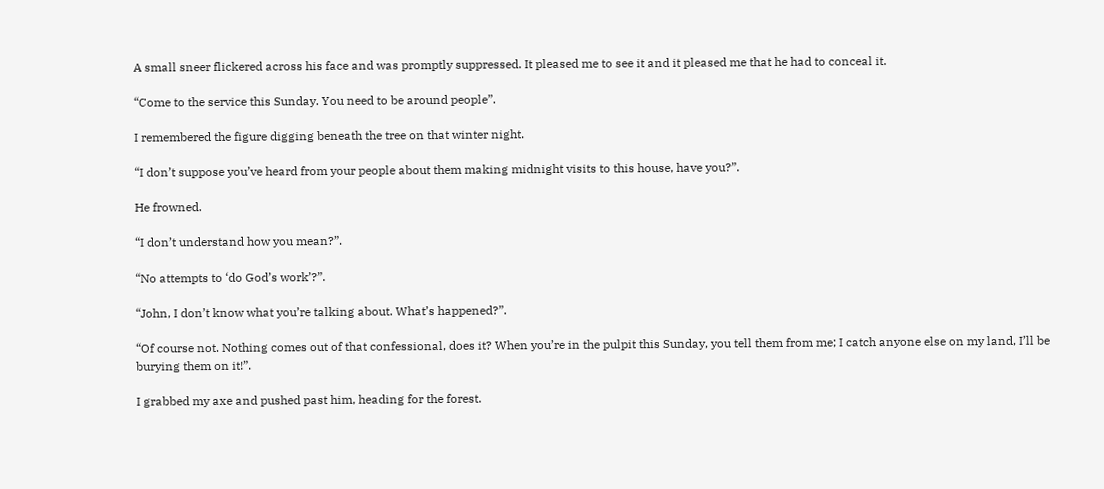A small sneer flickered across his face and was promptly suppressed. It pleased me to see it and it pleased me that he had to conceal it.

“Come to the service this Sunday. You need to be around people”.

I remembered the figure digging beneath the tree on that winter night.

“I don’t suppose you’ve heard from your people about them making midnight visits to this house, have you?”.

He frowned.

“I don’t understand how you mean?”.

“No attempts to ‘do God’s work’?”.

“John, I don’t know what you’re talking about. What’s happened?”.

“Of course not. Nothing comes out of that confessional, does it? When you’re in the pulpit this Sunday, you tell them from me; I catch anyone else on my land, I’ll be burying them on it!”.

I grabbed my axe and pushed past him, heading for the forest.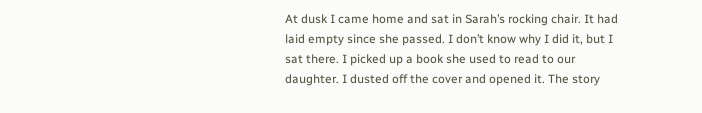At dusk I came home and sat in Sarah’s rocking chair. It had laid empty since she passed. I don’t know why I did it, but I sat there. I picked up a book she used to read to our daughter. I dusted off the cover and opened it. The story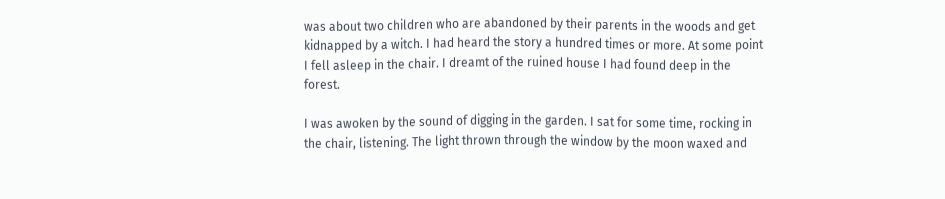was about two children who are abandoned by their parents in the woods and get kidnapped by a witch. I had heard the story a hundred times or more. At some point I fell asleep in the chair. I dreamt of the ruined house I had found deep in the forest.

I was awoken by the sound of digging in the garden. I sat for some time, rocking in the chair, listening. The light thrown through the window by the moon waxed and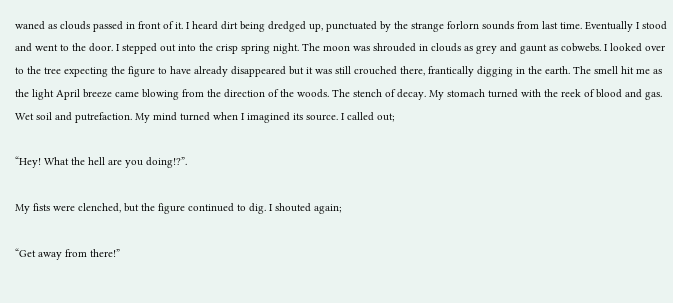waned as clouds passed in front of it. I heard dirt being dredged up, punctuated by the strange forlorn sounds from last time. Eventually I stood and went to the door. I stepped out into the crisp spring night. The moon was shrouded in clouds as grey and gaunt as cobwebs. I looked over to the tree expecting the figure to have already disappeared but it was still crouched there, frantically digging in the earth. The smell hit me as the light April breeze came blowing from the direction of the woods. The stench of decay. My stomach turned with the reek of blood and gas. Wet soil and putrefaction. My mind turned when I imagined its source. I called out;

“Hey! What the hell are you doing!?”.

My fists were clenched, but the figure continued to dig. I shouted again;

“Get away from there!”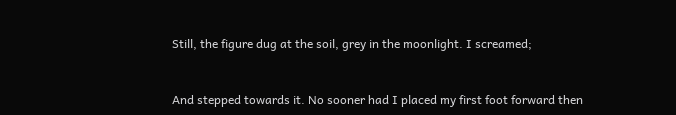Still, the figure dug at the soil, grey in the moonlight. I screamed;


And stepped towards it. No sooner had I placed my first foot forward then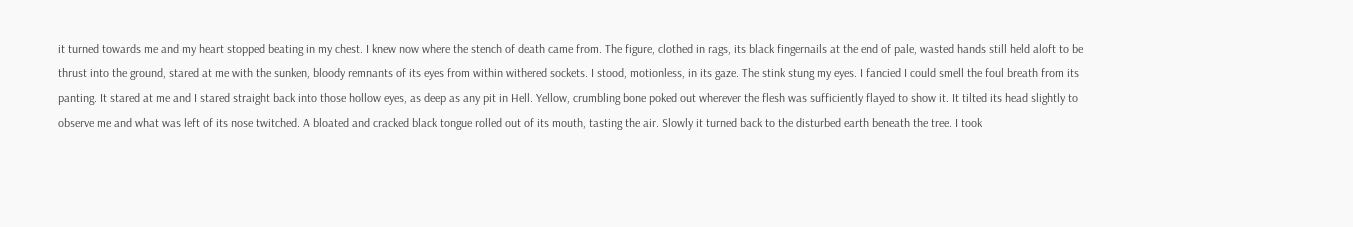it turned towards me and my heart stopped beating in my chest. I knew now where the stench of death came from. The figure, clothed in rags, its black fingernails at the end of pale, wasted hands still held aloft to be thrust into the ground, stared at me with the sunken, bloody remnants of its eyes from within withered sockets. I stood, motionless, in its gaze. The stink stung my eyes. I fancied I could smell the foul breath from its panting. It stared at me and I stared straight back into those hollow eyes, as deep as any pit in Hell. Yellow, crumbling bone poked out wherever the flesh was sufficiently flayed to show it. It tilted its head slightly to observe me and what was left of its nose twitched. A bloated and cracked black tongue rolled out of its mouth, tasting the air. Slowly it turned back to the disturbed earth beneath the tree. I took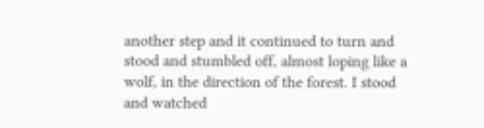another step and it continued to turn and stood and stumbled off, almost loping like a wolf, in the direction of the forest. I stood and watched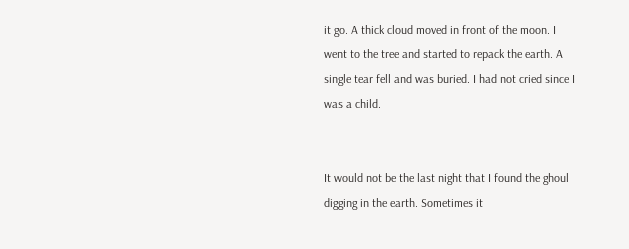it go. A thick cloud moved in front of the moon. I went to the tree and started to repack the earth. A single tear fell and was buried. I had not cried since I was a child.


It would not be the last night that I found the ghoul digging in the earth. Sometimes it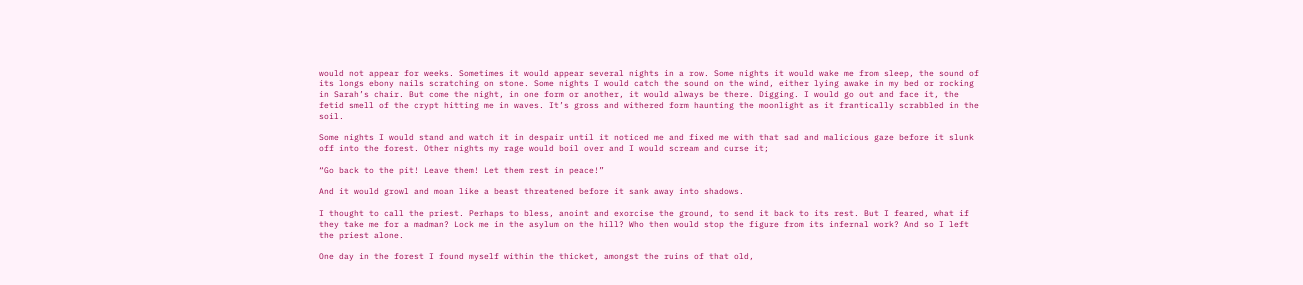would not appear for weeks. Sometimes it would appear several nights in a row. Some nights it would wake me from sleep, the sound of its longs ebony nails scratching on stone. Some nights I would catch the sound on the wind, either lying awake in my bed or rocking in Sarah’s chair. But come the night, in one form or another, it would always be there. Digging. I would go out and face it, the fetid smell of the crypt hitting me in waves. It’s gross and withered form haunting the moonlight as it frantically scrabbled in the soil.

Some nights I would stand and watch it in despair until it noticed me and fixed me with that sad and malicious gaze before it slunk off into the forest. Other nights my rage would boil over and I would scream and curse it;

“Go back to the pit! Leave them! Let them rest in peace!”

And it would growl and moan like a beast threatened before it sank away into shadows.

I thought to call the priest. Perhaps to bless, anoint and exorcise the ground, to send it back to its rest. But I feared, what if they take me for a madman? Lock me in the asylum on the hill? Who then would stop the figure from its infernal work? And so I left the priest alone.

One day in the forest I found myself within the thicket, amongst the ruins of that old,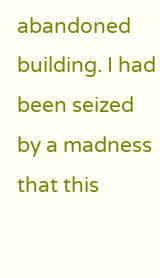abandoned building. I had been seized by a madness that this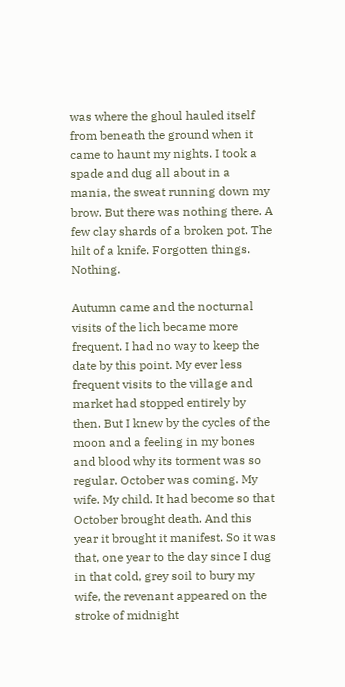was where the ghoul hauled itself from beneath the ground when it came to haunt my nights. I took a spade and dug all about in a mania, the sweat running down my brow. But there was nothing there. A few clay shards of a broken pot. The hilt of a knife. Forgotten things. Nothing.

Autumn came and the nocturnal visits of the lich became more frequent. I had no way to keep the date by this point. My ever less frequent visits to the village and market had stopped entirely by then. But I knew by the cycles of the moon and a feeling in my bones and blood why its torment was so regular. October was coming. My wife. My child. It had become so that October brought death. And this year it brought it manifest. So it was that, one year to the day since I dug in that cold, grey soil to bury my wife, the revenant appeared on the stroke of midnight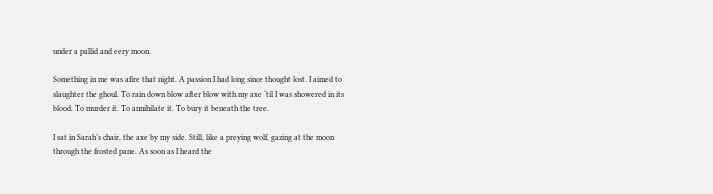under a pallid and eery moon.

Something in me was afire that night. A passion I had long since thought lost. I aimed to slaughter the ghoul. To rain down blow after blow with my axe ‘til I was showered in its blood. To murder it. To annihilate it. To bury it beneath the tree.

I sat in Sarah’s chair, the axe by my side. Still, like a preying wolf, gazing at the moon through the frosted pane. As soon as I heard the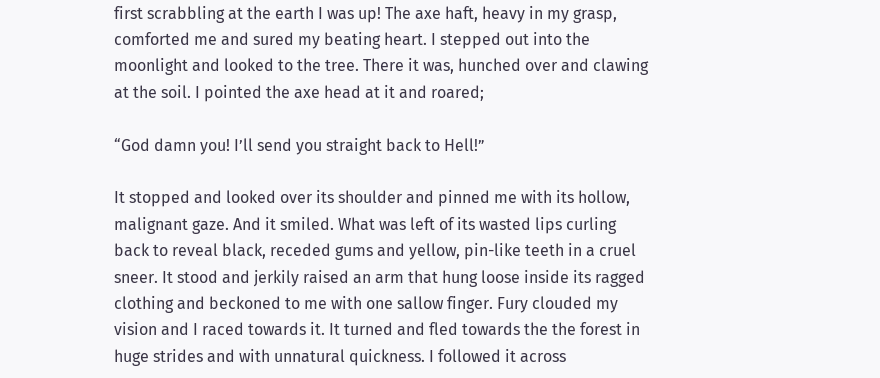first scrabbling at the earth I was up! The axe haft, heavy in my grasp, comforted me and sured my beating heart. I stepped out into the moonlight and looked to the tree. There it was, hunched over and clawing at the soil. I pointed the axe head at it and roared;

“God damn you! I’ll send you straight back to Hell!”

It stopped and looked over its shoulder and pinned me with its hollow, malignant gaze. And it smiled. What was left of its wasted lips curling back to reveal black, receded gums and yellow, pin-like teeth in a cruel sneer. It stood and jerkily raised an arm that hung loose inside its ragged clothing and beckoned to me with one sallow finger. Fury clouded my vision and I raced towards it. It turned and fled towards the the forest in huge strides and with unnatural quickness. I followed it across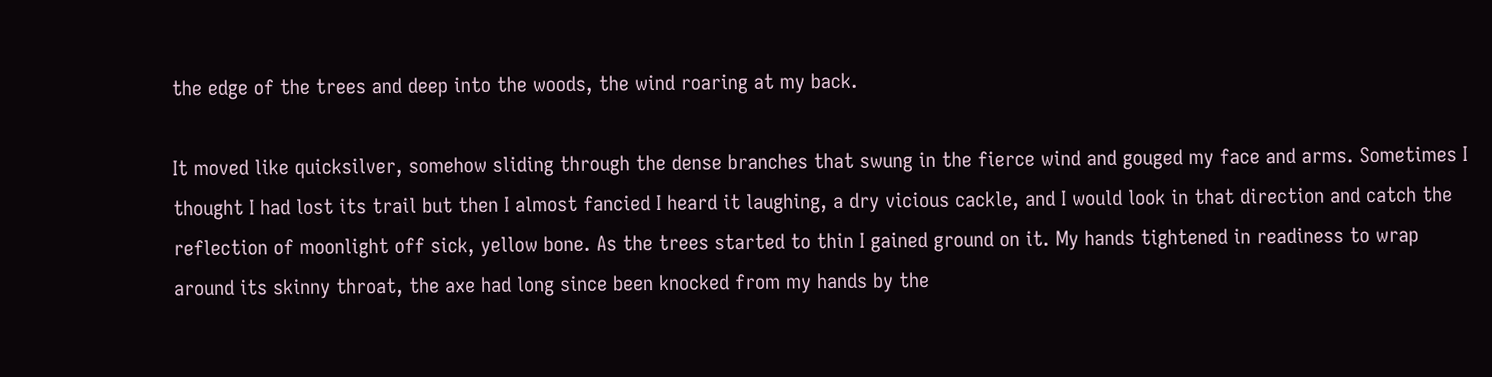the edge of the trees and deep into the woods, the wind roaring at my back.

It moved like quicksilver, somehow sliding through the dense branches that swung in the fierce wind and gouged my face and arms. Sometimes I thought I had lost its trail but then I almost fancied I heard it laughing, a dry vicious cackle, and I would look in that direction and catch the reflection of moonlight off sick, yellow bone. As the trees started to thin I gained ground on it. My hands tightened in readiness to wrap around its skinny throat, the axe had long since been knocked from my hands by the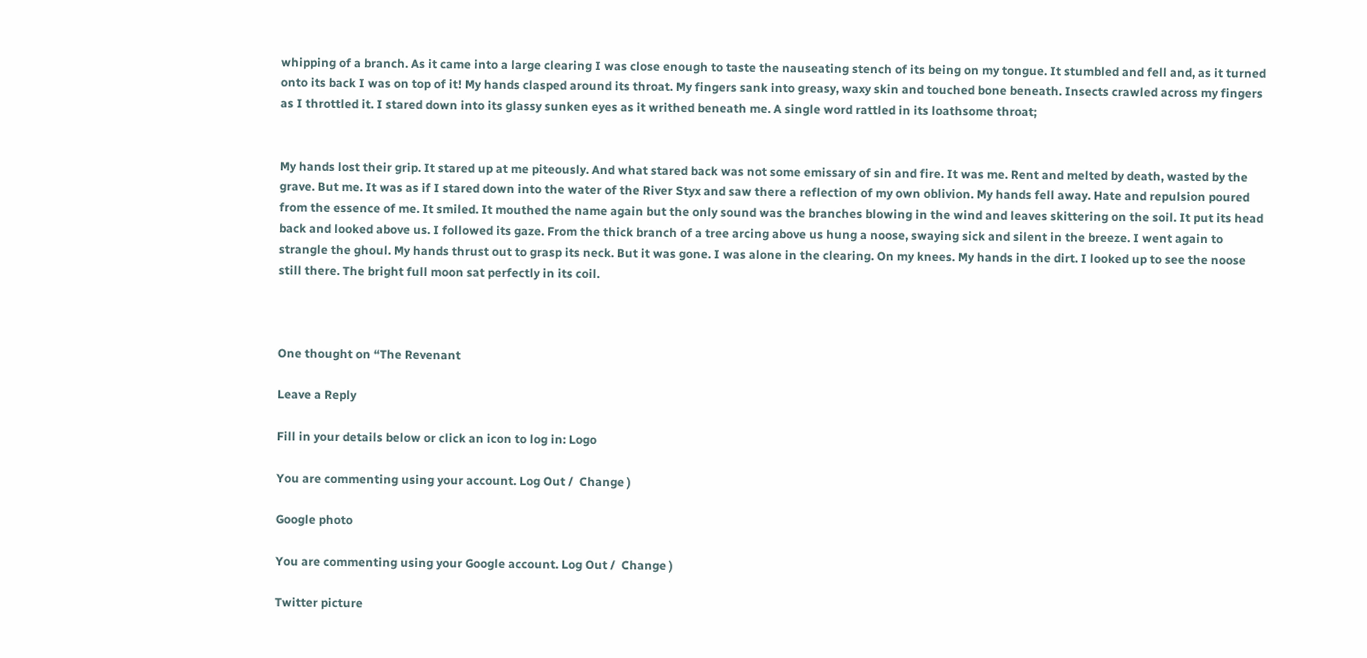whipping of a branch. As it came into a large clearing I was close enough to taste the nauseating stench of its being on my tongue. It stumbled and fell and, as it turned onto its back I was on top of it! My hands clasped around its throat. My fingers sank into greasy, waxy skin and touched bone beneath. Insects crawled across my fingers as I throttled it. I stared down into its glassy sunken eyes as it writhed beneath me. A single word rattled in its loathsome throat;


My hands lost their grip. It stared up at me piteously. And what stared back was not some emissary of sin and fire. It was me. Rent and melted by death, wasted by the grave. But me. It was as if I stared down into the water of the River Styx and saw there a reflection of my own oblivion. My hands fell away. Hate and repulsion poured from the essence of me. It smiled. It mouthed the name again but the only sound was the branches blowing in the wind and leaves skittering on the soil. It put its head back and looked above us. I followed its gaze. From the thick branch of a tree arcing above us hung a noose, swaying sick and silent in the breeze. I went again to strangle the ghoul. My hands thrust out to grasp its neck. But it was gone. I was alone in the clearing. On my knees. My hands in the dirt. I looked up to see the noose still there. The bright full moon sat perfectly in its coil.



One thought on “The Revenant

Leave a Reply

Fill in your details below or click an icon to log in: Logo

You are commenting using your account. Log Out /  Change )

Google photo

You are commenting using your Google account. Log Out /  Change )

Twitter picture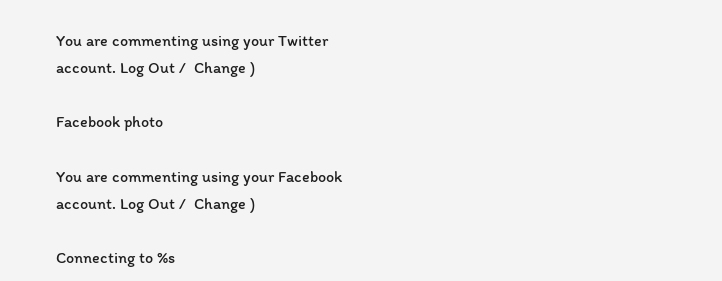You are commenting using your Twitter account. Log Out /  Change )

Facebook photo

You are commenting using your Facebook account. Log Out /  Change )

Connecting to %s